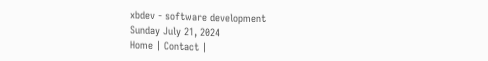xbdev - software development
Sunday July 21, 2024
Home | Contact |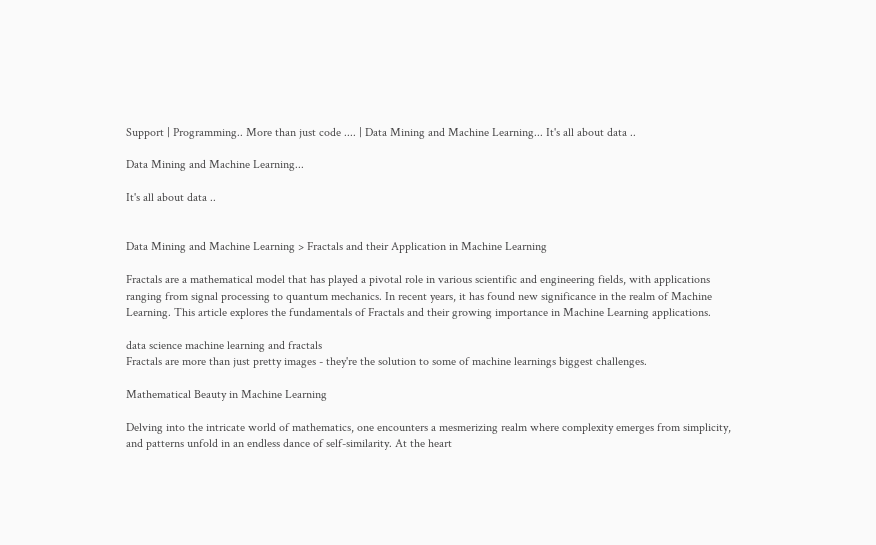Support | Programming.. More than just code .... | Data Mining and Machine Learning... It's all about data ..

Data Mining and Machine Learning...

It's all about data ..


Data Mining and Machine Learning > Fractals and their Application in Machine Learning

Fractals are a mathematical model that has played a pivotal role in various scientific and engineering fields, with applications ranging from signal processing to quantum mechanics. In recent years, it has found new significance in the realm of Machine Learning. This article explores the fundamentals of Fractals and their growing importance in Machine Learning applications.

data science machine learning and fractals
Fractals are more than just pretty images - they're the solution to some of machine learnings biggest challenges.

Mathematical Beauty in Machine Learning

Delving into the intricate world of mathematics, one encounters a mesmerizing realm where complexity emerges from simplicity, and patterns unfold in an endless dance of self-similarity. At the heart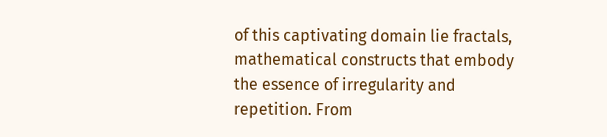of this captivating domain lie fractals, mathematical constructs that embody the essence of irregularity and repetition. From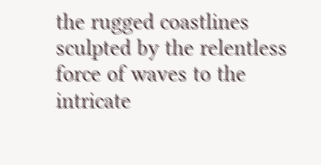the rugged coastlines sculpted by the relentless force of waves to the intricate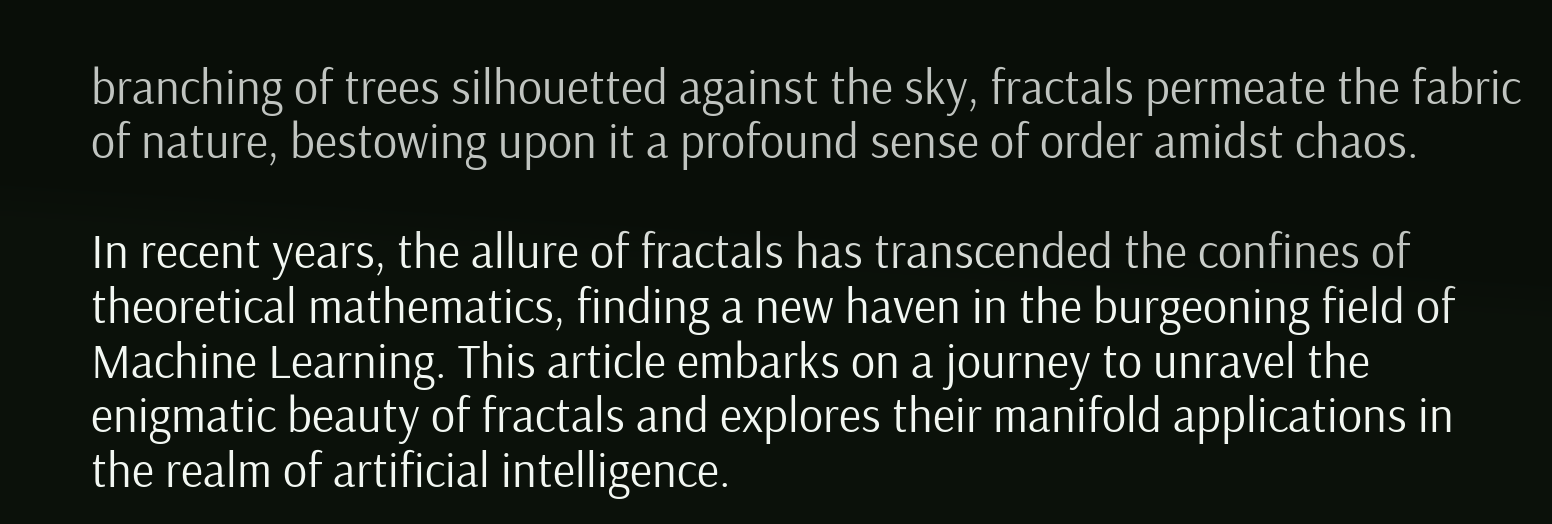branching of trees silhouetted against the sky, fractals permeate the fabric of nature, bestowing upon it a profound sense of order amidst chaos.

In recent years, the allure of fractals has transcended the confines of theoretical mathematics, finding a new haven in the burgeoning field of Machine Learning. This article embarks on a journey to unravel the enigmatic beauty of fractals and explores their manifold applications in the realm of artificial intelligence.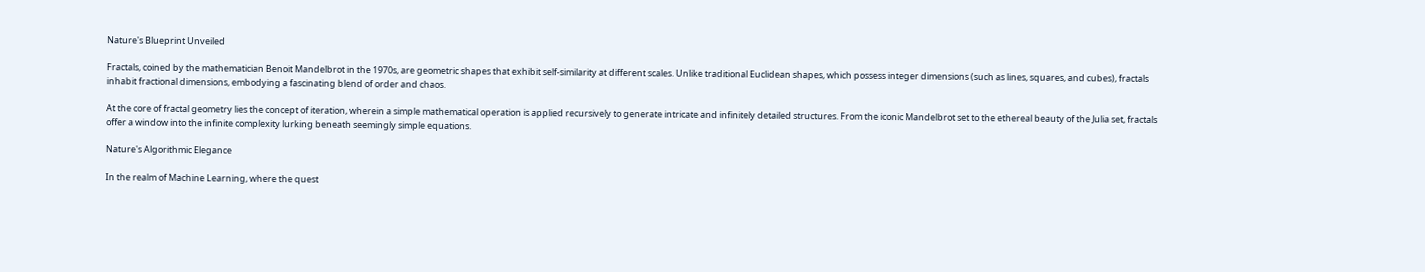Nature's Blueprint Unveiled

Fractals, coined by the mathematician Benoit Mandelbrot in the 1970s, are geometric shapes that exhibit self-similarity at different scales. Unlike traditional Euclidean shapes, which possess integer dimensions (such as lines, squares, and cubes), fractals inhabit fractional dimensions, embodying a fascinating blend of order and chaos.

At the core of fractal geometry lies the concept of iteration, wherein a simple mathematical operation is applied recursively to generate intricate and infinitely detailed structures. From the iconic Mandelbrot set to the ethereal beauty of the Julia set, fractals offer a window into the infinite complexity lurking beneath seemingly simple equations.

Nature's Algorithmic Elegance

In the realm of Machine Learning, where the quest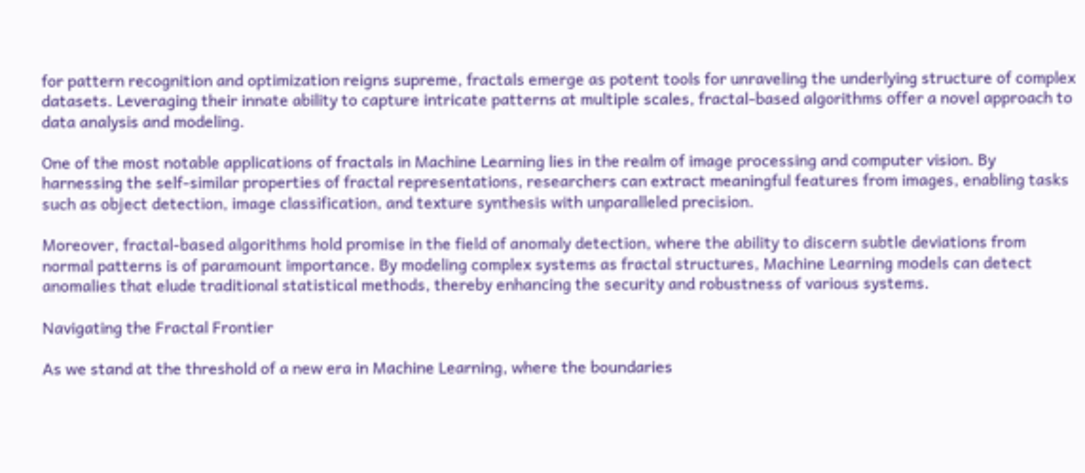for pattern recognition and optimization reigns supreme, fractals emerge as potent tools for unraveling the underlying structure of complex datasets. Leveraging their innate ability to capture intricate patterns at multiple scales, fractal-based algorithms offer a novel approach to data analysis and modeling.

One of the most notable applications of fractals in Machine Learning lies in the realm of image processing and computer vision. By harnessing the self-similar properties of fractal representations, researchers can extract meaningful features from images, enabling tasks such as object detection, image classification, and texture synthesis with unparalleled precision.

Moreover, fractal-based algorithms hold promise in the field of anomaly detection, where the ability to discern subtle deviations from normal patterns is of paramount importance. By modeling complex systems as fractal structures, Machine Learning models can detect anomalies that elude traditional statistical methods, thereby enhancing the security and robustness of various systems.

Navigating the Fractal Frontier

As we stand at the threshold of a new era in Machine Learning, where the boundaries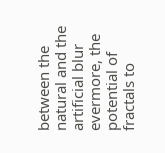between the natural and the artificial blur evermore, the potential of fractals to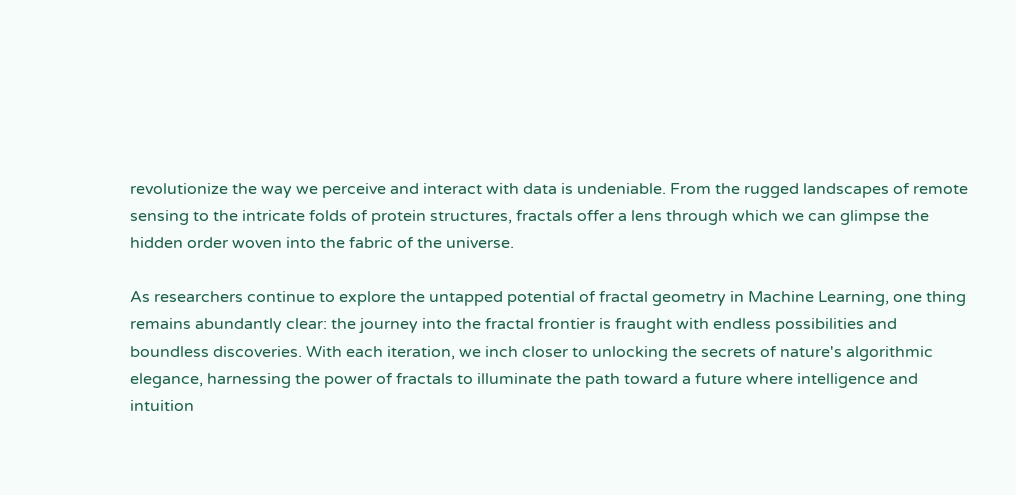revolutionize the way we perceive and interact with data is undeniable. From the rugged landscapes of remote sensing to the intricate folds of protein structures, fractals offer a lens through which we can glimpse the hidden order woven into the fabric of the universe.

As researchers continue to explore the untapped potential of fractal geometry in Machine Learning, one thing remains abundantly clear: the journey into the fractal frontier is fraught with endless possibilities and boundless discoveries. With each iteration, we inch closer to unlocking the secrets of nature's algorithmic elegance, harnessing the power of fractals to illuminate the path toward a future where intelligence and intuition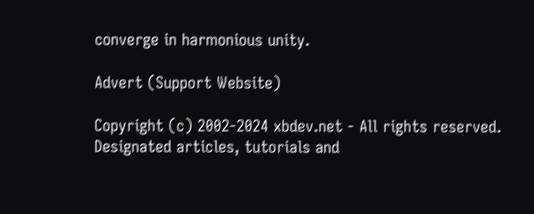converge in harmonious unity.

Advert (Support Website)

Copyright (c) 2002-2024 xbdev.net - All rights reserved.
Designated articles, tutorials and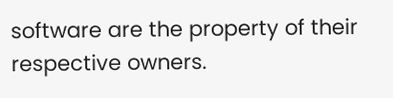software are the property of their respective owners.